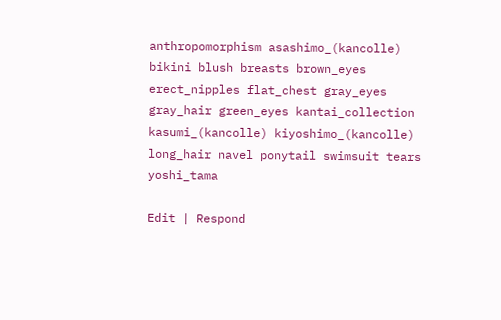anthropomorphism asashimo_(kancolle) bikini blush breasts brown_eyes erect_nipples flat_chest gray_eyes gray_hair green_eyes kantai_collection kasumi_(kancolle) kiyoshimo_(kancolle) long_hair navel ponytail swimsuit tears yoshi_tama

Edit | Respond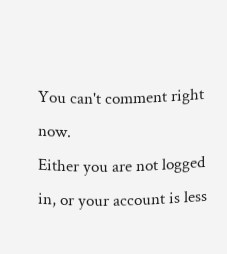You can't comment right now.
Either you are not logged in, or your account is less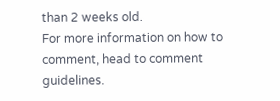than 2 weeks old.
For more information on how to comment, head to comment guidelines.